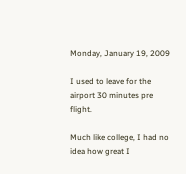Monday, January 19, 2009

I used to leave for the airport 30 minutes pre flight.

Much like college, I had no idea how great I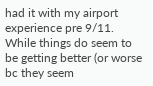had it with my airport experience pre 9/11. While things do seem to be getting better (or worse bc they seem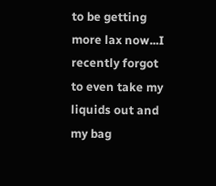to be getting more lax now...I recently forgot to even take my liquids out and my bag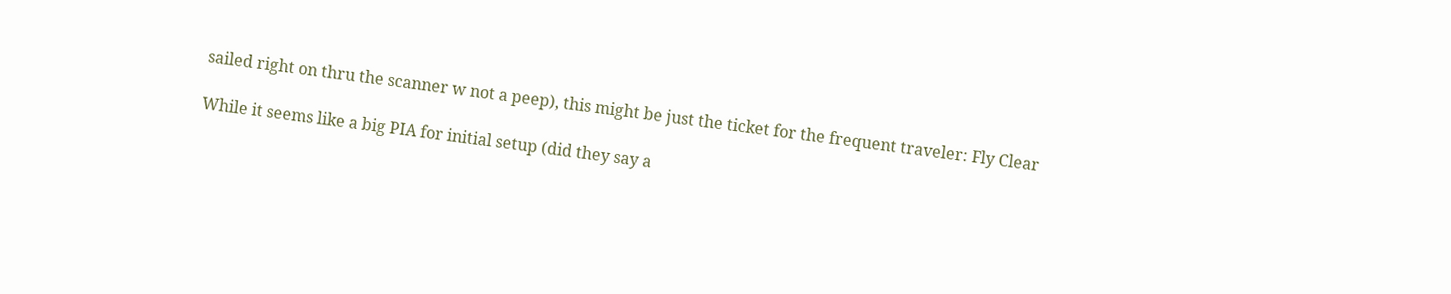sailed right on thru the scanner w not a peep), this might be just the ticket for the frequent traveler: Fly Clear

While it seems like a big PIA for initial setup (did they say a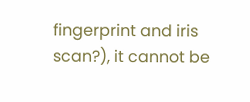fingerprint and iris scan?), it cannot be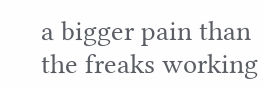a bigger pain than the freaks working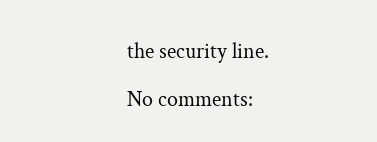the security line.

No comments: